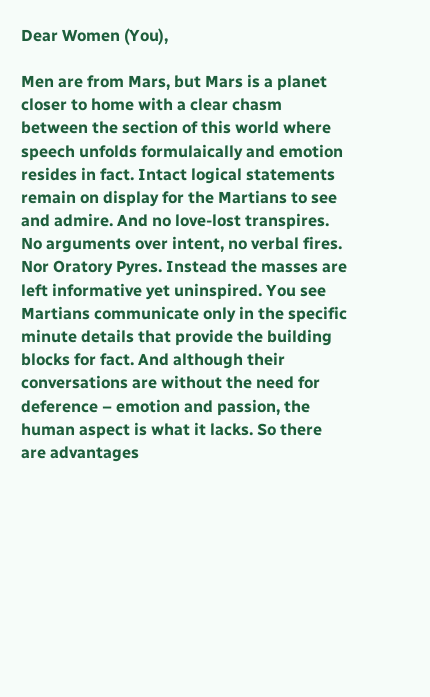Dear Women (You),

Men are from Mars, but Mars is a planet closer to home with a clear chasm between the section of this world where speech unfolds formulaically and emotion resides in fact. Intact logical statements remain on display for the Martians to see and admire. And no love-lost transpires. No arguments over intent, no verbal fires. Nor Oratory Pyres. Instead the masses are left informative yet uninspired. You see Martians communicate only in the specific minute details that provide the building blocks for fact. And although their conversations are without the need for deference – emotion and passion, the human aspect is what it lacks. So there are advantages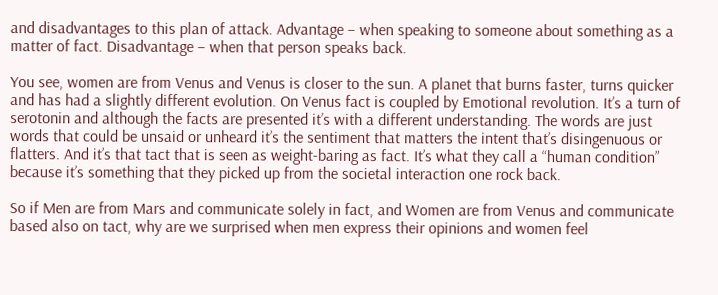and disadvantages to this plan of attack. Advantage – when speaking to someone about something as a matter of fact. Disadvantage – when that person speaks back.

You see, women are from Venus and Venus is closer to the sun. A planet that burns faster, turns quicker and has had a slightly different evolution. On Venus fact is coupled by Emotional revolution. It’s a turn of serotonin and although the facts are presented it’s with a different understanding. The words are just words that could be unsaid or unheard it’s the sentiment that matters the intent that’s disingenuous or flatters. And it’s that tact that is seen as weight-baring as fact. It’s what they call a “human condition” because it’s something that they picked up from the societal interaction one rock back.

So if Men are from Mars and communicate solely in fact, and Women are from Venus and communicate based also on tact, why are we surprised when men express their opinions and women feel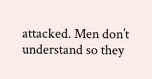attacked. Men don’t understand so they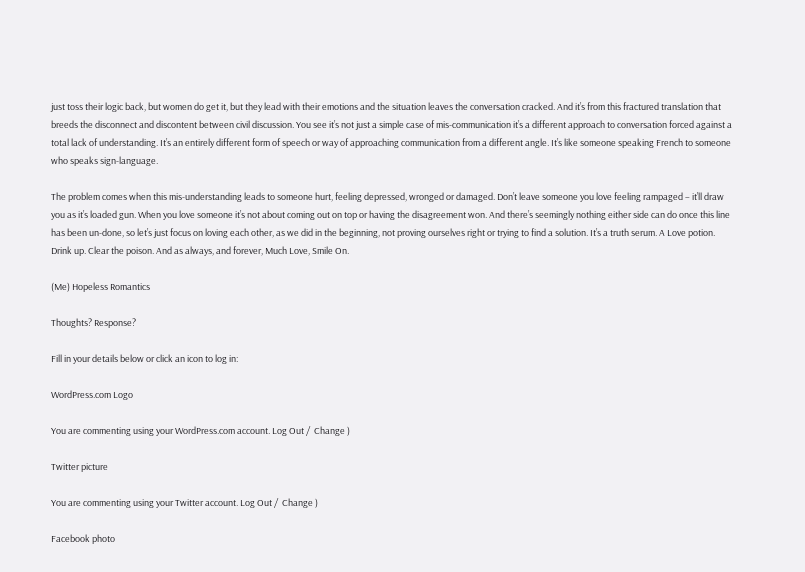just toss their logic back, but women do get it, but they lead with their emotions and the situation leaves the conversation cracked. And it’s from this fractured translation that breeds the disconnect and discontent between civil discussion. You see it’s not just a simple case of mis-communication it’s a different approach to conversation forced against a total lack of understanding. It’s an entirely different form of speech or way of approaching communication from a different angle. It’s like someone speaking French to someone who speaks sign-language.

The problem comes when this mis-understanding leads to someone hurt, feeling depressed, wronged or damaged. Don’t leave someone you love feeling rampaged – it’ll draw you as it’s loaded gun. When you love someone it’s not about coming out on top or having the disagreement won. And there’s seemingly nothing either side can do once this line has been un-done, so let’s just focus on loving each other, as we did in the beginning, not proving ourselves right or trying to find a solution. It’s a truth serum. A Love potion. Drink up. Clear the poison. And as always, and forever, Much Love, Smile On.

(Me) Hopeless Romantics

Thoughts? Response?

Fill in your details below or click an icon to log in:

WordPress.com Logo

You are commenting using your WordPress.com account. Log Out /  Change )

Twitter picture

You are commenting using your Twitter account. Log Out /  Change )

Facebook photo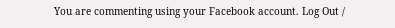You are commenting using your Facebook account. Log Out /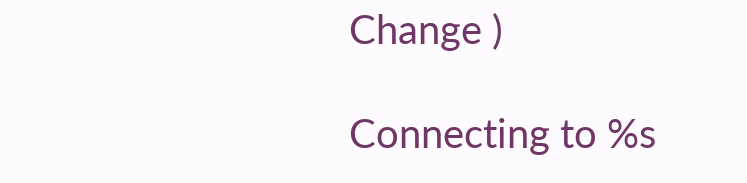Change )

Connecting to %s